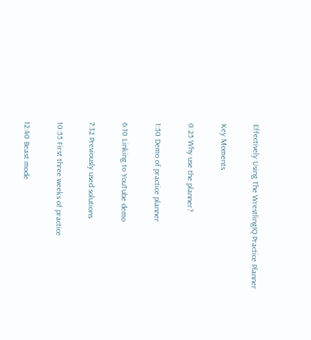Effectively Using The WrestlingIQ Practice Planner

Key Moments

0:25 Why use the planner?

1:50 Demo of practice planner

6:10 Linking to YouTube demo

7:32 Previously used solutions

10:55 First three weeks of practice

12:40 Beast mode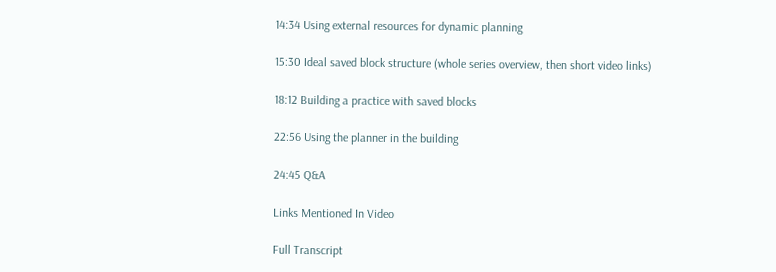14:34 Using external resources for dynamic planning

15:30 Ideal saved block structure (whole series overview, then short video links)

18:12 Building a practice with saved blocks

22:56 Using the planner in the building

24:45 Q&A

Links Mentioned In Video

Full Transcript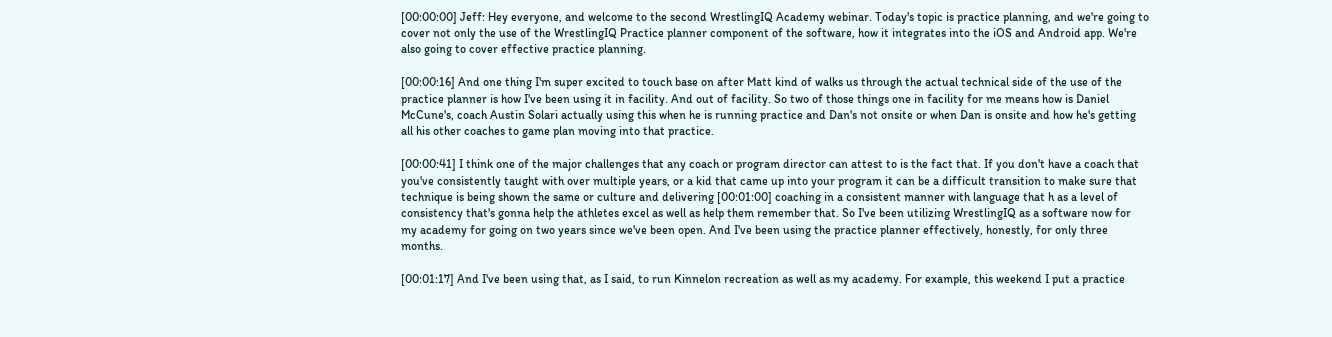[00:00:00] Jeff: Hey everyone, and welcome to the second WrestlingIQ Academy webinar. Today's topic is practice planning, and we're going to cover not only the use of the WrestlingIQ Practice planner component of the software, how it integrates into the iOS and Android app. We're also going to cover effective practice planning.

[00:00:16] And one thing I'm super excited to touch base on after Matt kind of walks us through the actual technical side of the use of the practice planner is how I've been using it in facility. And out of facility. So two of those things one in facility for me means how is Daniel McCune's, coach Austin Solari actually using this when he is running practice and Dan's not onsite or when Dan is onsite and how he's getting all his other coaches to game plan moving into that practice.

[00:00:41] I think one of the major challenges that any coach or program director can attest to is the fact that. If you don't have a coach that you've consistently taught with over multiple years, or a kid that came up into your program it can be a difficult transition to make sure that technique is being shown the same or culture and delivering [00:01:00] coaching in a consistent manner with language that h as a level of consistency that's gonna help the athletes excel as well as help them remember that. So I've been utilizing WrestlingIQ as a software now for my academy for going on two years since we've been open. And I've been using the practice planner effectively, honestly, for only three months.

[00:01:17] And I've been using that, as I said, to run Kinnelon recreation as well as my academy. For example, this weekend I put a practice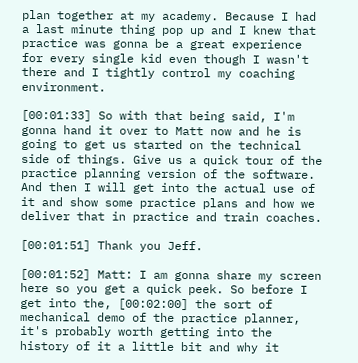plan together at my academy. Because I had a last minute thing pop up and I knew that practice was gonna be a great experience for every single kid even though I wasn't there and I tightly control my coaching environment.

[00:01:33] So with that being said, I'm gonna hand it over to Matt now and he is going to get us started on the technical side of things. Give us a quick tour of the practice planning version of the software. And then I will get into the actual use of it and show some practice plans and how we deliver that in practice and train coaches.

[00:01:51] Thank you Jeff.

[00:01:52] Matt: I am gonna share my screen here so you get a quick peek. So before I get into the, [00:02:00] the sort of mechanical demo of the practice planner, it's probably worth getting into the history of it a little bit and why it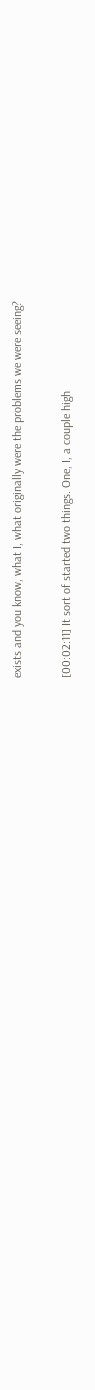exists and you know, what I, what originally were the problems we were seeing?

[00:02:11] It sort of started two things. One, I, a couple high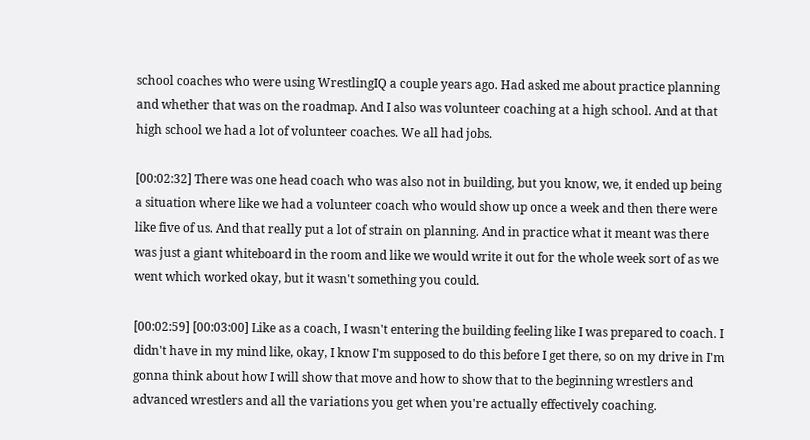school coaches who were using WrestlingIQ a couple years ago. Had asked me about practice planning and whether that was on the roadmap. And I also was volunteer coaching at a high school. And at that high school we had a lot of volunteer coaches. We all had jobs.

[00:02:32] There was one head coach who was also not in building, but you know, we, it ended up being a situation where like we had a volunteer coach who would show up once a week and then there were like five of us. And that really put a lot of strain on planning. And in practice what it meant was there was just a giant whiteboard in the room and like we would write it out for the whole week sort of as we went which worked okay, but it wasn't something you could.

[00:02:59] [00:03:00] Like as a coach, I wasn't entering the building feeling like I was prepared to coach. I didn't have in my mind like, okay, I know I'm supposed to do this before I get there, so on my drive in I'm gonna think about how I will show that move and how to show that to the beginning wrestlers and advanced wrestlers and all the variations you get when you're actually effectively coaching.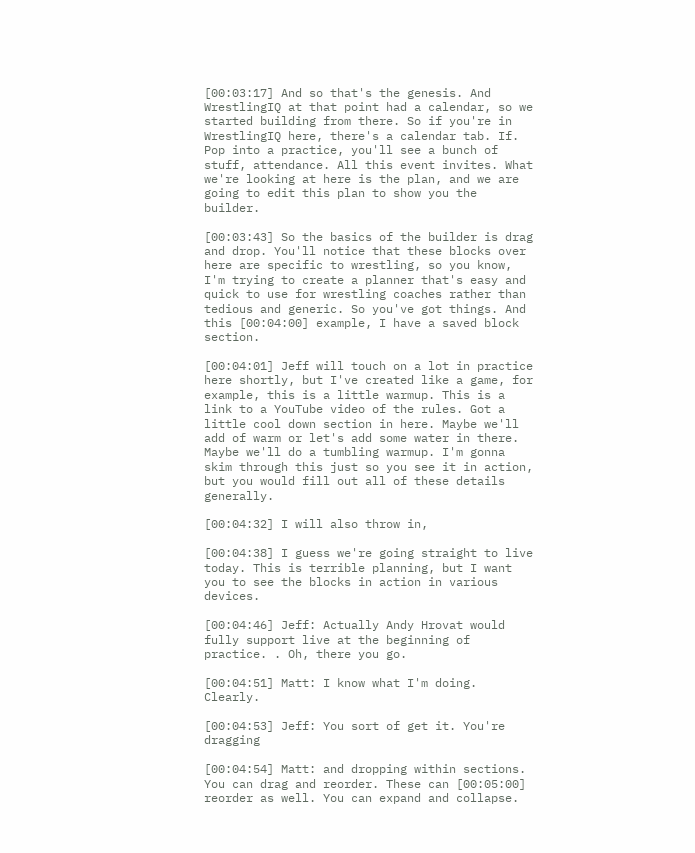[00:03:17] And so that's the genesis. And WrestlingIQ at that point had a calendar, so we started building from there. So if you're in WrestlingIQ here, there's a calendar tab. If. Pop into a practice, you'll see a bunch of stuff, attendance. All this event invites. What we're looking at here is the plan, and we are going to edit this plan to show you the builder.

[00:03:43] So the basics of the builder is drag and drop. You'll notice that these blocks over here are specific to wrestling, so you know, I'm trying to create a planner that's easy and quick to use for wrestling coaches rather than tedious and generic. So you've got things. And this [00:04:00] example, I have a saved block section.

[00:04:01] Jeff will touch on a lot in practice here shortly, but I've created like a game, for example, this is a little warmup. This is a link to a YouTube video of the rules. Got a little cool down section in here. Maybe we'll add of warm or let's add some water in there. Maybe we'll do a tumbling warmup. I'm gonna skim through this just so you see it in action, but you would fill out all of these details generally.

[00:04:32] I will also throw in,

[00:04:38] I guess we're going straight to live today. This is terrible planning, but I want you to see the blocks in action in various devices.

[00:04:46] Jeff: Actually Andy Hrovat would fully support live at the beginning of practice. . Oh, there you go.

[00:04:51] Matt: I know what I'm doing. Clearly.

[00:04:53] Jeff: You sort of get it. You're dragging

[00:04:54] Matt: and dropping within sections. You can drag and reorder. These can [00:05:00] reorder as well. You can expand and collapse.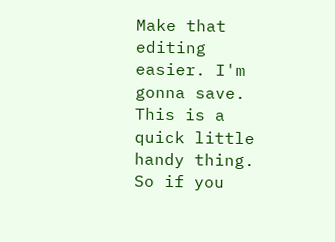Make that editing easier. I'm gonna save. This is a quick little handy thing. So if you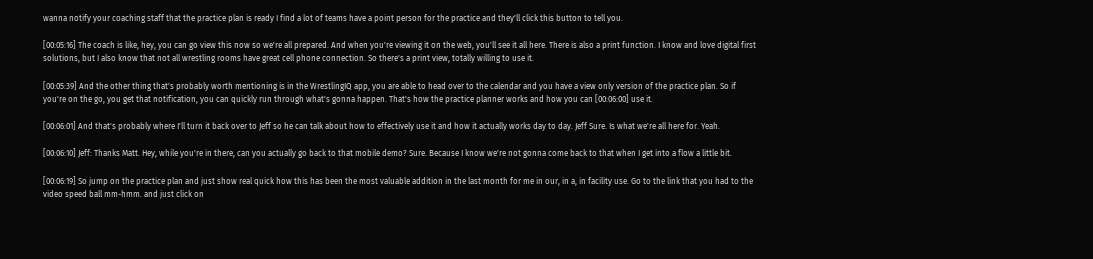wanna notify your coaching staff that the practice plan is ready I find a lot of teams have a point person for the practice and they'll click this button to tell you.

[00:05:16] The coach is like, hey, you can go view this now so we're all prepared. And when you're viewing it on the web, you'll see it all here. There is also a print function. I know and love digital first solutions, but I also know that not all wrestling rooms have great cell phone connection. So there's a print view, totally willing to use it.

[00:05:39] And the other thing that's probably worth mentioning is in the WrestlingIQ app, you are able to head over to the calendar and you have a view only version of the practice plan. So if you're on the go, you get that notification, you can quickly run through what's gonna happen. That's how the practice planner works and how you can [00:06:00] use it.

[00:06:01] And that's probably where I'll turn it back over to Jeff so he can talk about how to effectively use it and how it actually works day to day. Jeff Sure. Is what we're all here for. Yeah.

[00:06:10] Jeff: Thanks Matt. Hey, while you're in there, can you actually go back to that mobile demo? Sure. Because I know we're not gonna come back to that when I get into a flow a little bit.

[00:06:19] So jump on the practice plan and just show real quick how this has been the most valuable addition in the last month for me in our, in a, in facility use. Go to the link that you had to the video speed ball mm-hmm. and just click on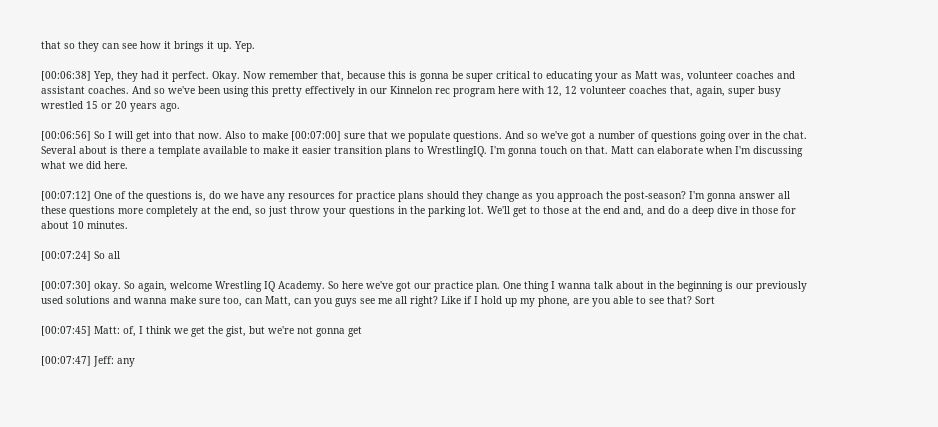that so they can see how it brings it up. Yep.

[00:06:38] Yep, they had it perfect. Okay. Now remember that, because this is gonna be super critical to educating your as Matt was, volunteer coaches and assistant coaches. And so we've been using this pretty effectively in our Kinnelon rec program here with 12, 12 volunteer coaches that, again, super busy wrestled 15 or 20 years ago.

[00:06:56] So I will get into that now. Also to make [00:07:00] sure that we populate questions. And so we've got a number of questions going over in the chat. Several about is there a template available to make it easier transition plans to WrestlingIQ. I'm gonna touch on that. Matt can elaborate when I'm discussing what we did here.

[00:07:12] One of the questions is, do we have any resources for practice plans should they change as you approach the post-season? I'm gonna answer all these questions more completely at the end, so just throw your questions in the parking lot. We'll get to those at the end and, and do a deep dive in those for about 10 minutes.

[00:07:24] So all

[00:07:30] okay. So again, welcome Wrestling IQ Academy. So here we've got our practice plan. One thing I wanna talk about in the beginning is our previously used solutions and wanna make sure too, can Matt, can you guys see me all right? Like if I hold up my phone, are you able to see that? Sort

[00:07:45] Matt: of, I think we get the gist, but we're not gonna get

[00:07:47] Jeff: any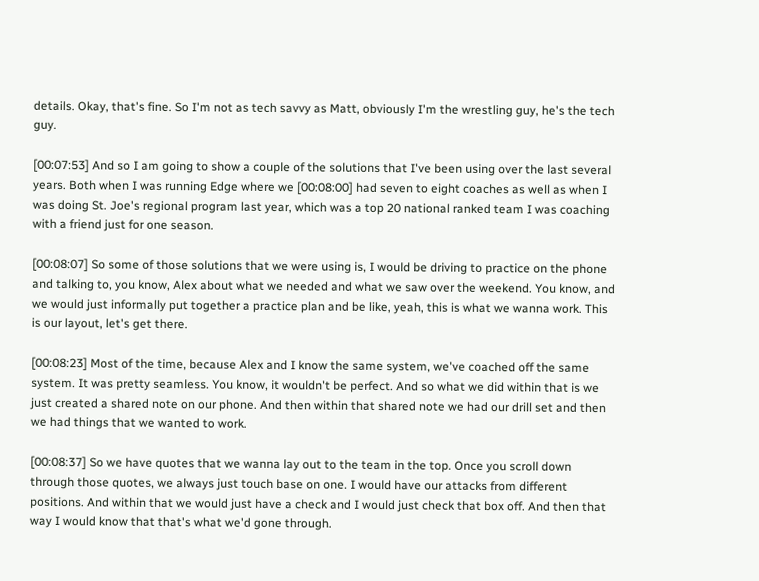details. Okay, that's fine. So I'm not as tech savvy as Matt, obviously I'm the wrestling guy, he's the tech guy.

[00:07:53] And so I am going to show a couple of the solutions that I've been using over the last several years. Both when I was running Edge where we [00:08:00] had seven to eight coaches as well as when I was doing St. Joe's regional program last year, which was a top 20 national ranked team I was coaching with a friend just for one season.

[00:08:07] So some of those solutions that we were using is, I would be driving to practice on the phone and talking to, you know, Alex about what we needed and what we saw over the weekend. You know, and we would just informally put together a practice plan and be like, yeah, this is what we wanna work. This is our layout, let's get there.

[00:08:23] Most of the time, because Alex and I know the same system, we've coached off the same system. It was pretty seamless. You know, it wouldn't be perfect. And so what we did within that is we just created a shared note on our phone. And then within that shared note we had our drill set and then we had things that we wanted to work.

[00:08:37] So we have quotes that we wanna lay out to the team in the top. Once you scroll down through those quotes, we always just touch base on one. I would have our attacks from different positions. And within that we would just have a check and I would just check that box off. And then that way I would know that that's what we'd gone through.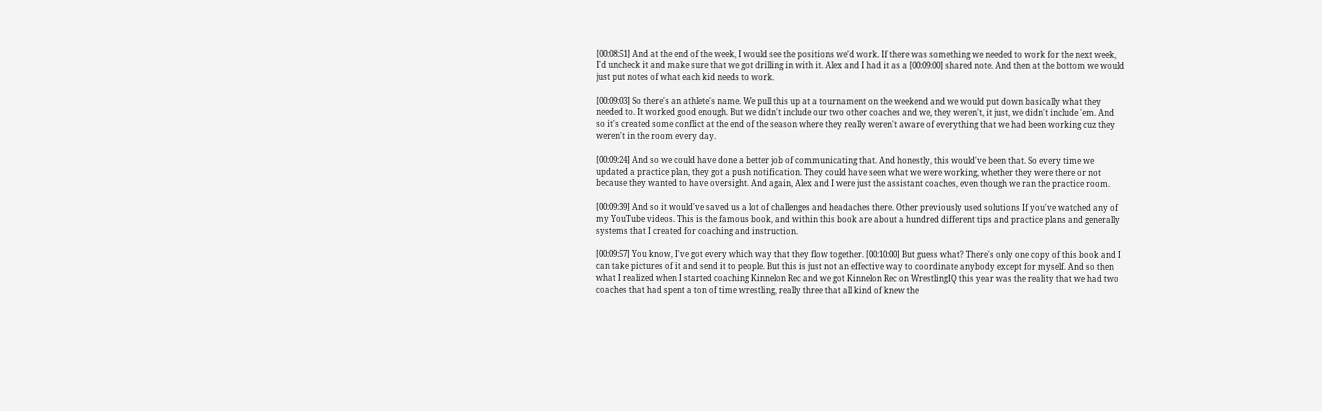[00:08:51] And at the end of the week, I would see the positions we'd work. If there was something we needed to work for the next week, I'd uncheck it and make sure that we got drilling in with it. Alex and I had it as a [00:09:00] shared note. And then at the bottom we would just put notes of what each kid needs to work.

[00:09:03] So there's an athlete's name. We pull this up at a tournament on the weekend and we would put down basically what they needed to. It worked good enough. But we didn't include our two other coaches and we, they weren't, it just, we didn't include 'em. And so it's created some conflict at the end of the season where they really weren't aware of everything that we had been working cuz they weren't in the room every day.

[00:09:24] And so we could have done a better job of communicating that. And honestly, this would've been that. So every time we updated a practice plan, they got a push notification. They could have seen what we were working, whether they were there or not because they wanted to have oversight. And again, Alex and I were just the assistant coaches, even though we ran the practice room.

[00:09:39] And so it would've saved us a lot of challenges and headaches there. Other previously used solutions If you've watched any of my YouTube videos. This is the famous book, and within this book are about a hundred different tips and practice plans and generally systems that I created for coaching and instruction.

[00:09:57] You know, I've got every which way that they flow together. [00:10:00] But guess what? There's only one copy of this book and I can take pictures of it and send it to people. But this is just not an effective way to coordinate anybody except for myself. And so then what I realized when I started coaching Kinnelon Rec and we got Kinnelon Rec on WrestlingIQ this year was the reality that we had two coaches that had spent a ton of time wrestling, really three that all kind of knew the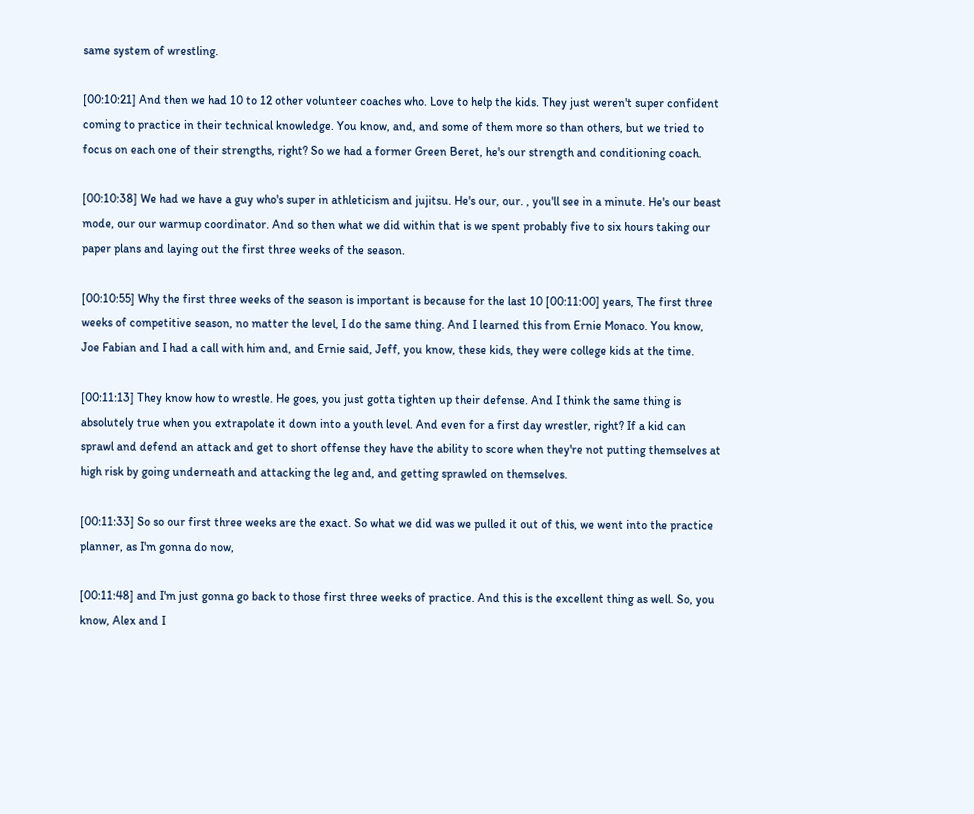same system of wrestling.

[00:10:21] And then we had 10 to 12 other volunteer coaches who. Love to help the kids. They just weren't super confident coming to practice in their technical knowledge. You know, and, and some of them more so than others, but we tried to focus on each one of their strengths, right? So we had a former Green Beret, he's our strength and conditioning coach.

[00:10:38] We had we have a guy who's super in athleticism and jujitsu. He's our, our. , you'll see in a minute. He's our beast mode, our our warmup coordinator. And so then what we did within that is we spent probably five to six hours taking our paper plans and laying out the first three weeks of the season.

[00:10:55] Why the first three weeks of the season is important is because for the last 10 [00:11:00] years, The first three weeks of competitive season, no matter the level, I do the same thing. And I learned this from Ernie Monaco. You know, Joe Fabian and I had a call with him and, and Ernie said, Jeff, you know, these kids, they were college kids at the time.

[00:11:13] They know how to wrestle. He goes, you just gotta tighten up their defense. And I think the same thing is absolutely true when you extrapolate it down into a youth level. And even for a first day wrestler, right? If a kid can sprawl and defend an attack and get to short offense they have the ability to score when they're not putting themselves at high risk by going underneath and attacking the leg and, and getting sprawled on themselves.

[00:11:33] So so our first three weeks are the exact. So what we did was we pulled it out of this, we went into the practice planner, as I'm gonna do now,

[00:11:48] and I'm just gonna go back to those first three weeks of practice. And this is the excellent thing as well. So, you know, Alex and I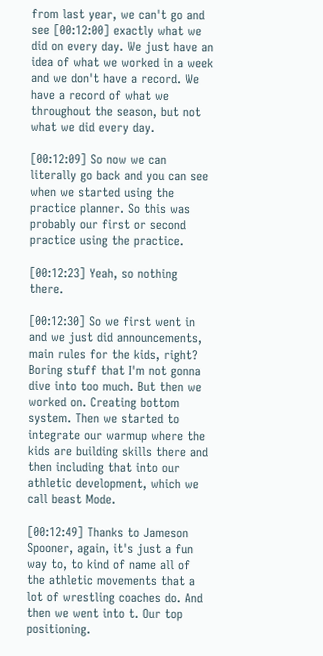from last year, we can't go and see [00:12:00] exactly what we did on every day. We just have an idea of what we worked in a week and we don't have a record. We have a record of what we throughout the season, but not what we did every day.

[00:12:09] So now we can literally go back and you can see when we started using the practice planner. So this was probably our first or second practice using the practice.

[00:12:23] Yeah, so nothing there.

[00:12:30] So we first went in and we just did announcements, main rules for the kids, right? Boring stuff that I'm not gonna dive into too much. But then we worked on. Creating bottom system. Then we started to integrate our warmup where the kids are building skills there and then including that into our athletic development, which we call beast Mode.

[00:12:49] Thanks to Jameson Spooner, again, it's just a fun way to, to kind of name all of the athletic movements that a lot of wrestling coaches do. And then we went into t. Our top positioning.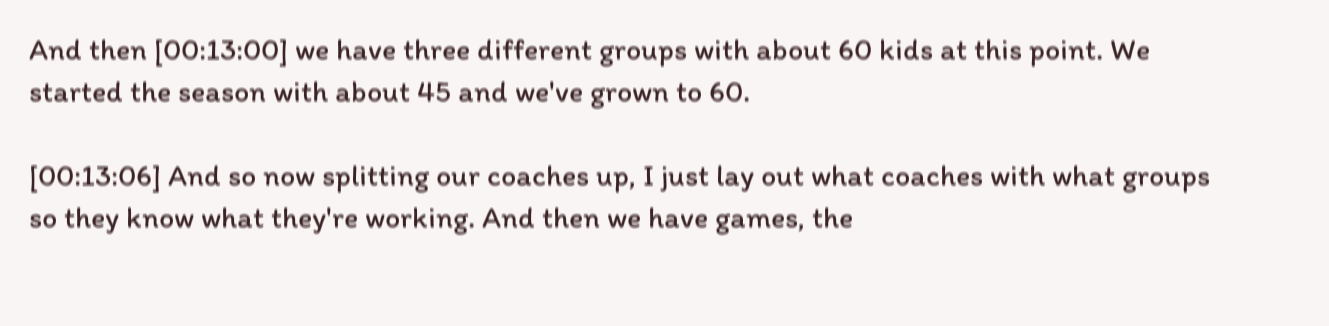And then [00:13:00] we have three different groups with about 60 kids at this point. We started the season with about 45 and we've grown to 60.

[00:13:06] And so now splitting our coaches up, I just lay out what coaches with what groups so they know what they're working. And then we have games, the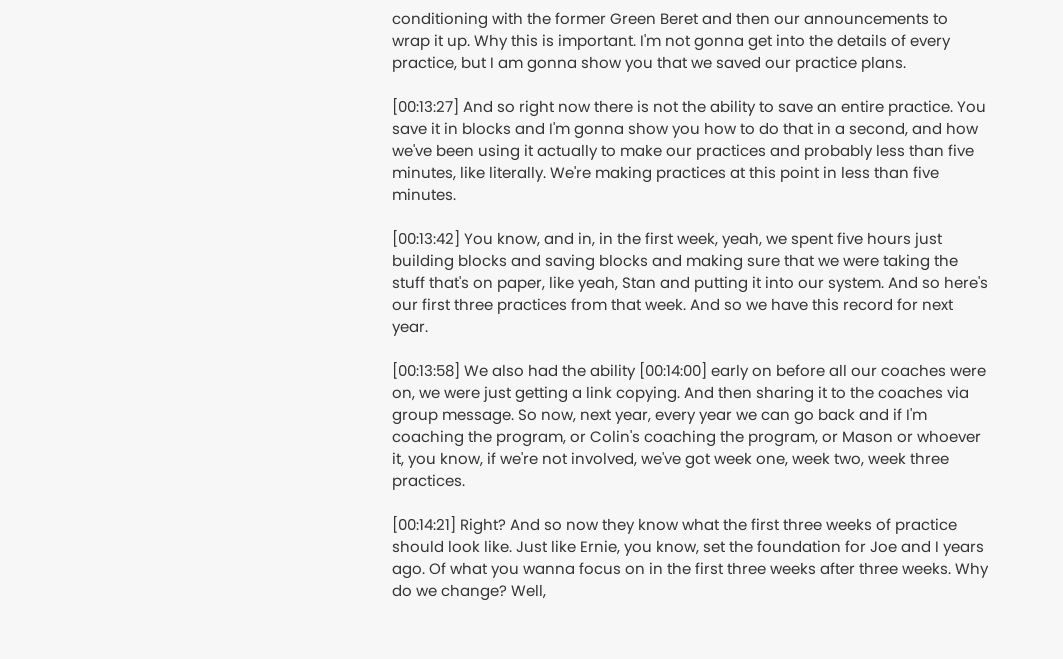conditioning with the former Green Beret and then our announcements to wrap it up. Why this is important. I'm not gonna get into the details of every practice, but I am gonna show you that we saved our practice plans.

[00:13:27] And so right now there is not the ability to save an entire practice. You save it in blocks and I'm gonna show you how to do that in a second, and how we've been using it actually to make our practices and probably less than five minutes, like literally. We're making practices at this point in less than five minutes.

[00:13:42] You know, and in, in the first week, yeah, we spent five hours just building blocks and saving blocks and making sure that we were taking the stuff that's on paper, like yeah, Stan and putting it into our system. And so here's our first three practices from that week. And so we have this record for next year.

[00:13:58] We also had the ability [00:14:00] early on before all our coaches were on, we were just getting a link copying. And then sharing it to the coaches via group message. So now, next year, every year we can go back and if I'm coaching the program, or Colin's coaching the program, or Mason or whoever it, you know, if we're not involved, we've got week one, week two, week three practices.

[00:14:21] Right? And so now they know what the first three weeks of practice should look like. Just like Ernie, you know, set the foundation for Joe and I years ago. Of what you wanna focus on in the first three weeks after three weeks. Why do we change? Well,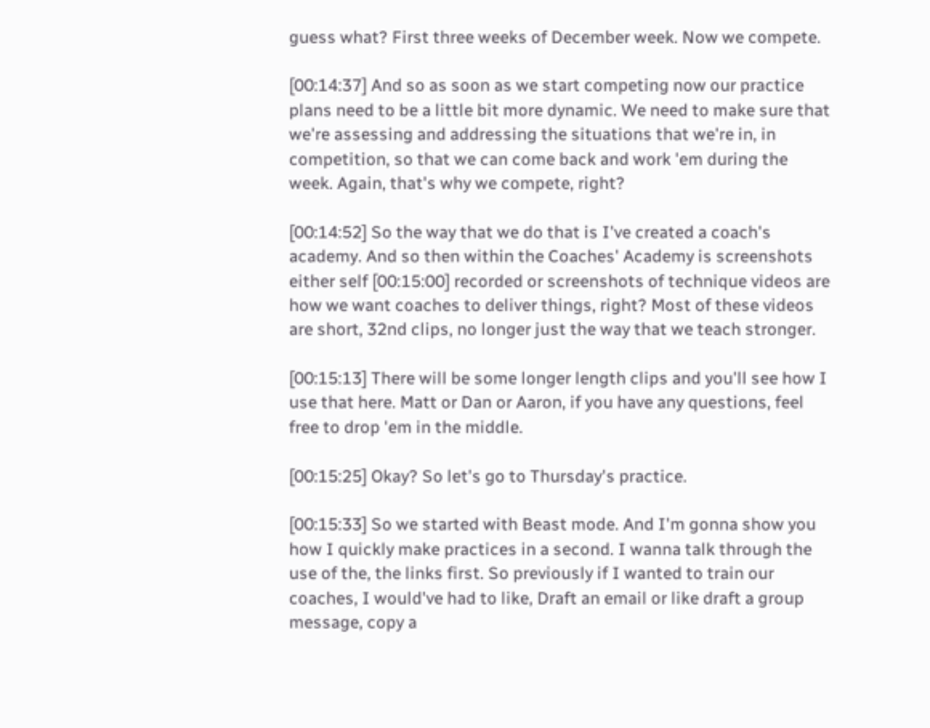guess what? First three weeks of December week. Now we compete.

[00:14:37] And so as soon as we start competing now our practice plans need to be a little bit more dynamic. We need to make sure that we're assessing and addressing the situations that we're in, in competition, so that we can come back and work 'em during the week. Again, that's why we compete, right?

[00:14:52] So the way that we do that is I've created a coach's academy. And so then within the Coaches' Academy is screenshots either self [00:15:00] recorded or screenshots of technique videos are how we want coaches to deliver things, right? Most of these videos are short, 32nd clips, no longer just the way that we teach stronger.

[00:15:13] There will be some longer length clips and you'll see how I use that here. Matt or Dan or Aaron, if you have any questions, feel free to drop 'em in the middle.

[00:15:25] Okay? So let's go to Thursday's practice.

[00:15:33] So we started with Beast mode. And I'm gonna show you how I quickly make practices in a second. I wanna talk through the use of the, the links first. So previously if I wanted to train our coaches, I would've had to like, Draft an email or like draft a group message, copy a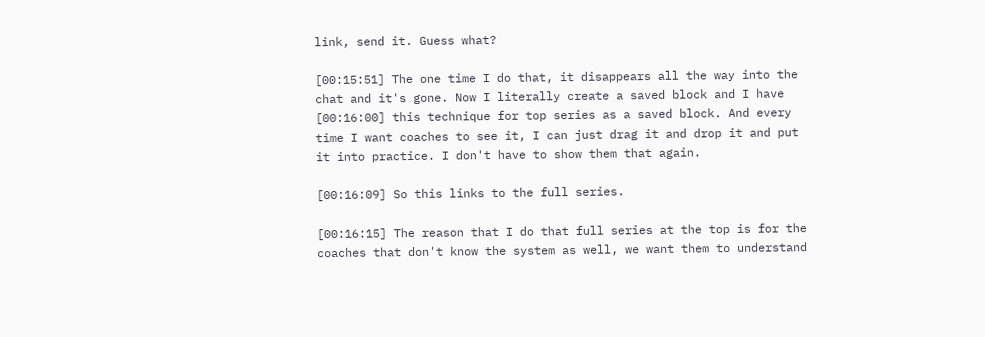link, send it. Guess what?

[00:15:51] The one time I do that, it disappears all the way into the chat and it's gone. Now I literally create a saved block and I have [00:16:00] this technique for top series as a saved block. And every time I want coaches to see it, I can just drag it and drop it and put it into practice. I don't have to show them that again.

[00:16:09] So this links to the full series.

[00:16:15] The reason that I do that full series at the top is for the coaches that don't know the system as well, we want them to understand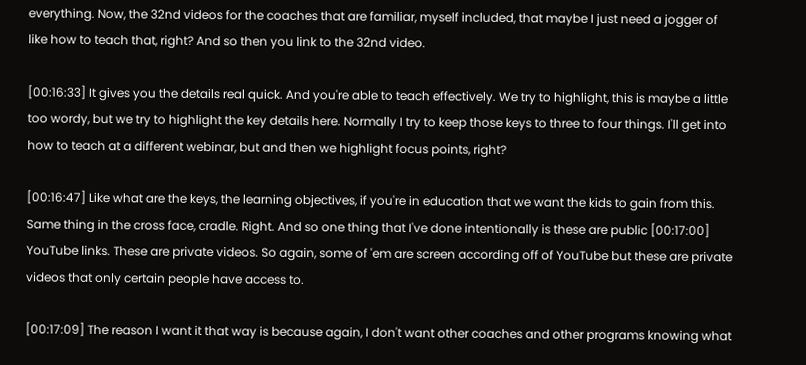everything. Now, the 32nd videos for the coaches that are familiar, myself included, that maybe I just need a jogger of like how to teach that, right? And so then you link to the 32nd video.

[00:16:33] It gives you the details real quick. And you're able to teach effectively. We try to highlight, this is maybe a little too wordy, but we try to highlight the key details here. Normally I try to keep those keys to three to four things. I'll get into how to teach at a different webinar, but and then we highlight focus points, right?

[00:16:47] Like what are the keys, the learning objectives, if you're in education that we want the kids to gain from this. Same thing in the cross face, cradle. Right. And so one thing that I've done intentionally is these are public [00:17:00] YouTube links. These are private videos. So again, some of 'em are screen according off of YouTube but these are private videos that only certain people have access to.

[00:17:09] The reason I want it that way is because again, I don't want other coaches and other programs knowing what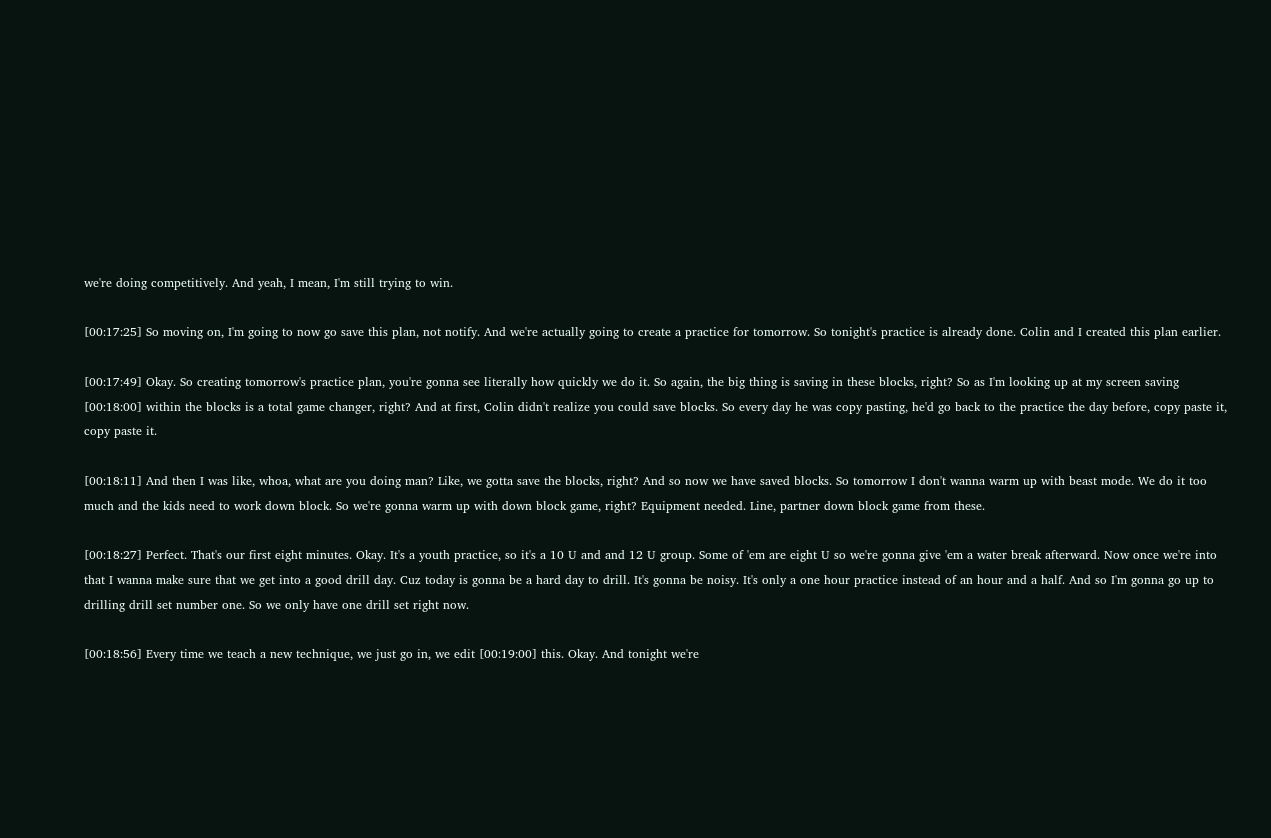we're doing competitively. And yeah, I mean, I'm still trying to win.

[00:17:25] So moving on, I'm going to now go save this plan, not notify. And we're actually going to create a practice for tomorrow. So tonight's practice is already done. Colin and I created this plan earlier.

[00:17:49] Okay. So creating tomorrow's practice plan, you're gonna see literally how quickly we do it. So again, the big thing is saving in these blocks, right? So as I'm looking up at my screen saving [00:18:00] within the blocks is a total game changer, right? And at first, Colin didn't realize you could save blocks. So every day he was copy pasting, he'd go back to the practice the day before, copy paste it, copy paste it.

[00:18:11] And then I was like, whoa, what are you doing man? Like, we gotta save the blocks, right? And so now we have saved blocks. So tomorrow I don't wanna warm up with beast mode. We do it too much and the kids need to work down block. So we're gonna warm up with down block game, right? Equipment needed. Line, partner down block game from these.

[00:18:27] Perfect. That's our first eight minutes. Okay. It's a youth practice, so it's a 10 U and and 12 U group. Some of 'em are eight U so we're gonna give 'em a water break afterward. Now once we're into that I wanna make sure that we get into a good drill day. Cuz today is gonna be a hard day to drill. It's gonna be noisy. It's only a one hour practice instead of an hour and a half. And so I'm gonna go up to drilling drill set number one. So we only have one drill set right now.

[00:18:56] Every time we teach a new technique, we just go in, we edit [00:19:00] this. Okay. And tonight we're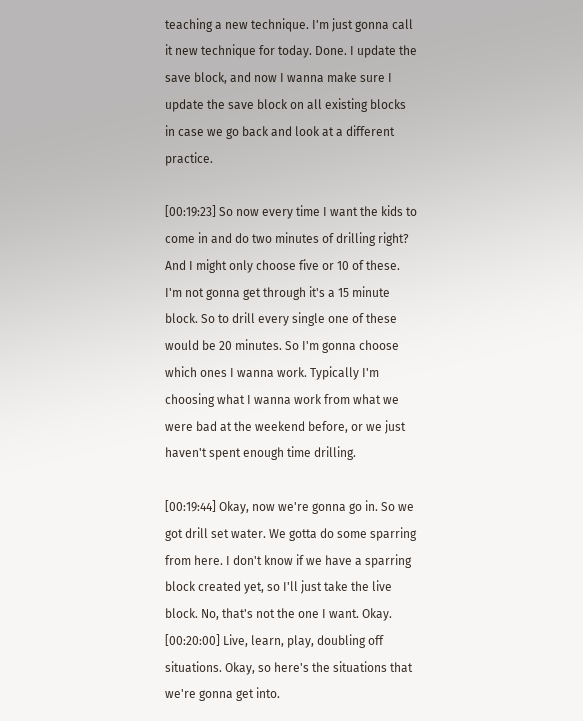teaching a new technique. I'm just gonna call it new technique for today. Done. I update the save block, and now I wanna make sure I update the save block on all existing blocks in case we go back and look at a different practice.

[00:19:23] So now every time I want the kids to come in and do two minutes of drilling right? And I might only choose five or 10 of these. I'm not gonna get through it's a 15 minute block. So to drill every single one of these would be 20 minutes. So I'm gonna choose which ones I wanna work. Typically I'm choosing what I wanna work from what we were bad at the weekend before, or we just haven't spent enough time drilling.

[00:19:44] Okay, now we're gonna go in. So we got drill set water. We gotta do some sparring from here. I don't know if we have a sparring block created yet, so I'll just take the live block. No, that's not the one I want. Okay. [00:20:00] Live, learn, play, doubling off situations. Okay, so here's the situations that we're gonna get into.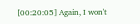[00:20:05] Again, I won't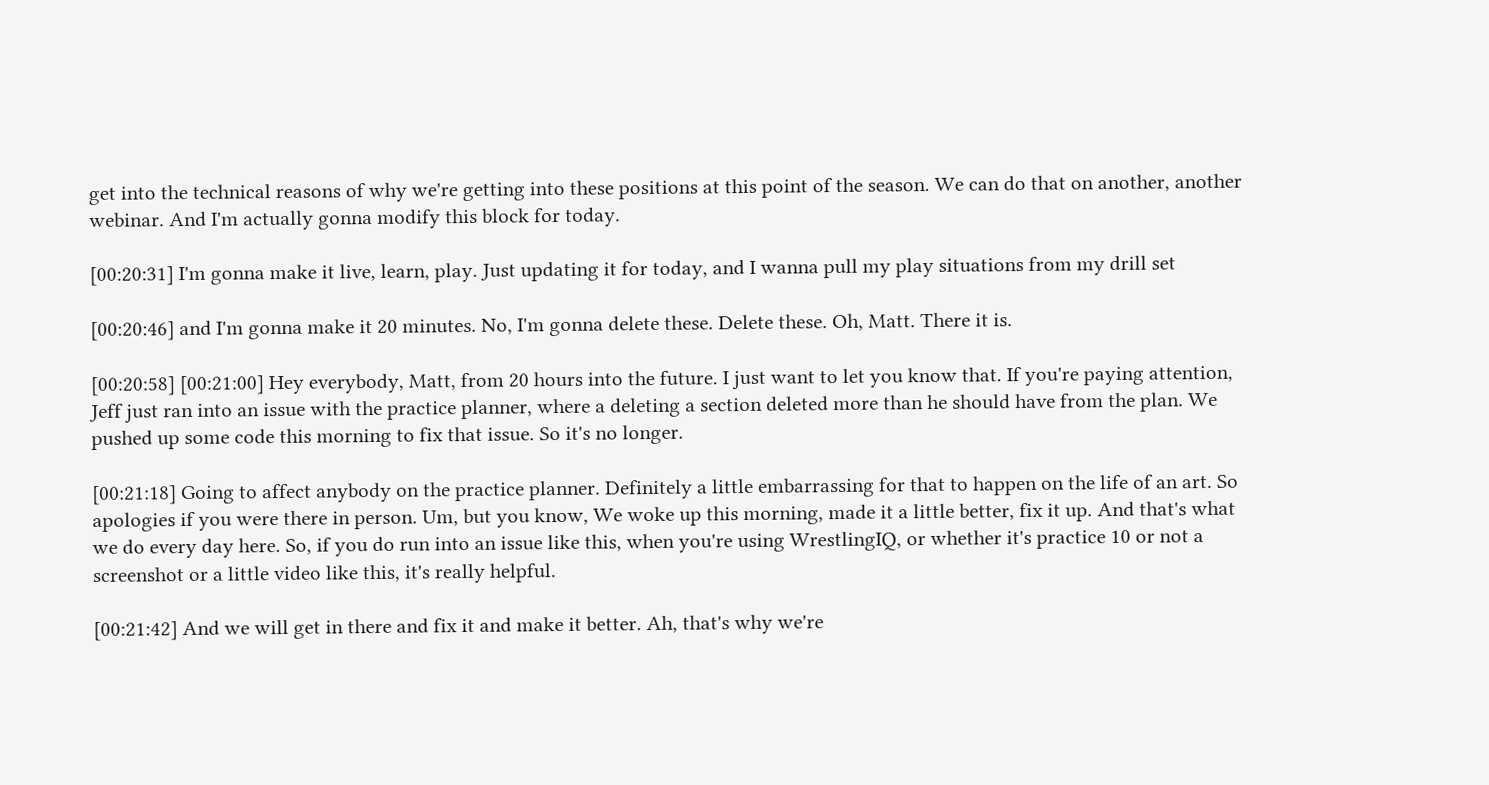get into the technical reasons of why we're getting into these positions at this point of the season. We can do that on another, another webinar. And I'm actually gonna modify this block for today.

[00:20:31] I'm gonna make it live, learn, play. Just updating it for today, and I wanna pull my play situations from my drill set

[00:20:46] and I'm gonna make it 20 minutes. No, I'm gonna delete these. Delete these. Oh, Matt. There it is.

[00:20:58] [00:21:00] Hey everybody, Matt, from 20 hours into the future. I just want to let you know that. If you're paying attention, Jeff just ran into an issue with the practice planner, where a deleting a section deleted more than he should have from the plan. We pushed up some code this morning to fix that issue. So it's no longer.

[00:21:18] Going to affect anybody on the practice planner. Definitely a little embarrassing for that to happen on the life of an art. So apologies if you were there in person. Um, but you know, We woke up this morning, made it a little better, fix it up. And that's what we do every day here. So, if you do run into an issue like this, when you're using WrestlingIQ, or whether it's practice 10 or not a screenshot or a little video like this, it's really helpful.

[00:21:42] And we will get in there and fix it and make it better. Ah, that's why we're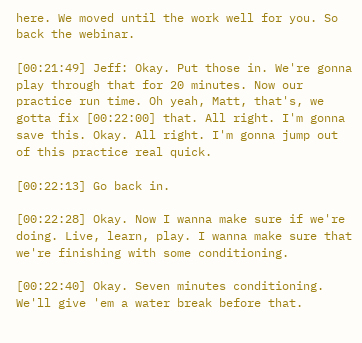here. We moved until the work well for you. So back the webinar.

[00:21:49] Jeff: Okay. Put those in. We're gonna play through that for 20 minutes. Now our practice run time. Oh yeah, Matt, that's, we gotta fix [00:22:00] that. All right. I'm gonna save this. Okay. All right. I'm gonna jump out of this practice real quick.

[00:22:13] Go back in.

[00:22:28] Okay. Now I wanna make sure if we're doing. Live, learn, play. I wanna make sure that we're finishing with some conditioning.

[00:22:40] Okay. Seven minutes conditioning. We'll give 'em a water break before that.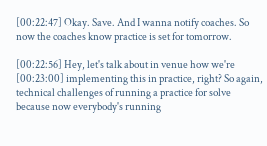[00:22:47] Okay. Save. And I wanna notify coaches. So now the coaches know practice is set for tomorrow.

[00:22:56] Hey, let's talk about in venue how we're [00:23:00] implementing this in practice, right? So again, technical challenges of running a practice for solve because now everybody's running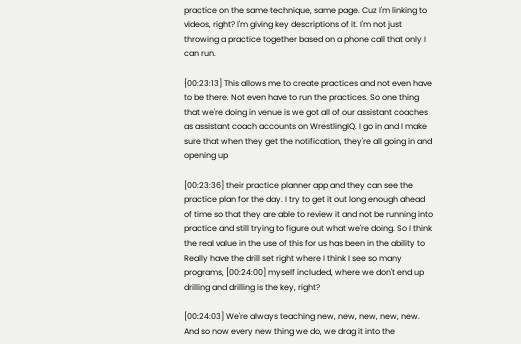practice on the same technique, same page. Cuz I'm linking to videos, right? I'm giving key descriptions of it. I'm not just throwing a practice together based on a phone call that only I can run.

[00:23:13] This allows me to create practices and not even have to be there. Not even have to run the practices. So one thing that we're doing in venue is we got all of our assistant coaches as assistant coach accounts on WrestlingIQ. I go in and I make sure that when they get the notification, they're all going in and opening up

[00:23:36] their practice planner app and they can see the practice plan for the day. I try to get it out long enough ahead of time so that they are able to review it and not be running into practice and still trying to figure out what we're doing. So I think the real value in the use of this for us has been in the ability to Really have the drill set right where I think I see so many programs, [00:24:00] myself included, where we don't end up drilling and drilling is the key, right?

[00:24:03] We're always teaching new, new, new, new, new. And so now every new thing we do, we drag it into the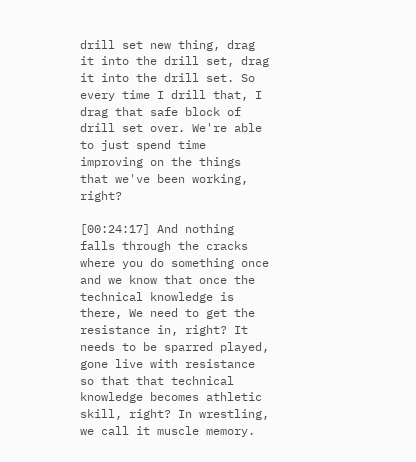drill set new thing, drag it into the drill set, drag it into the drill set. So every time I drill that, I drag that safe block of drill set over. We're able to just spend time improving on the things that we've been working, right?

[00:24:17] And nothing falls through the cracks where you do something once and we know that once the technical knowledge is there, We need to get the resistance in, right? It needs to be sparred played, gone live with resistance so that that technical knowledge becomes athletic skill, right? In wrestling, we call it muscle memory.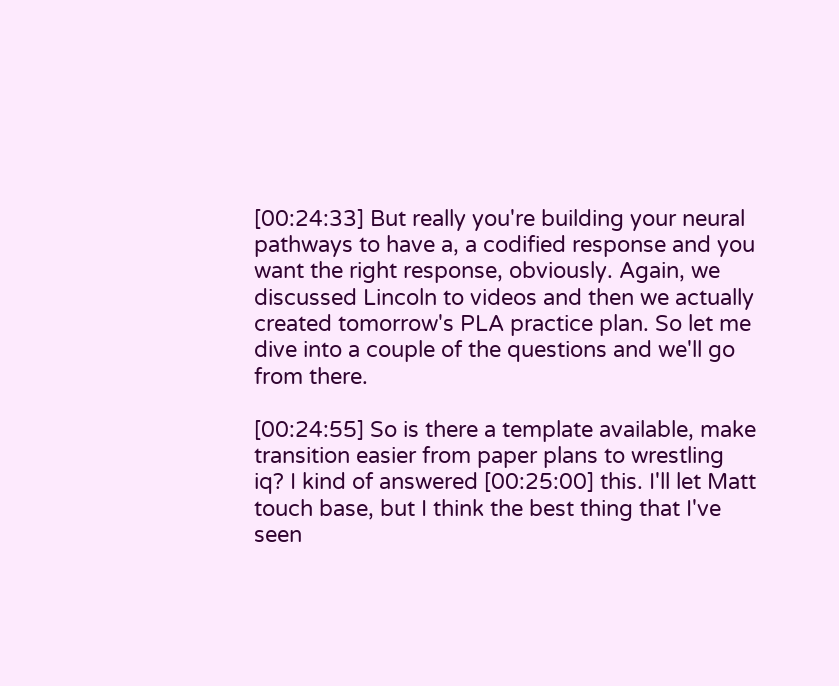[00:24:33] But really you're building your neural pathways to have a, a codified response and you want the right response, obviously. Again, we discussed Lincoln to videos and then we actually created tomorrow's PLA practice plan. So let me dive into a couple of the questions and we'll go from there.

[00:24:55] So is there a template available, make transition easier from paper plans to wrestling iq? I kind of answered [00:25:00] this. I'll let Matt touch base, but I think the best thing that I've seen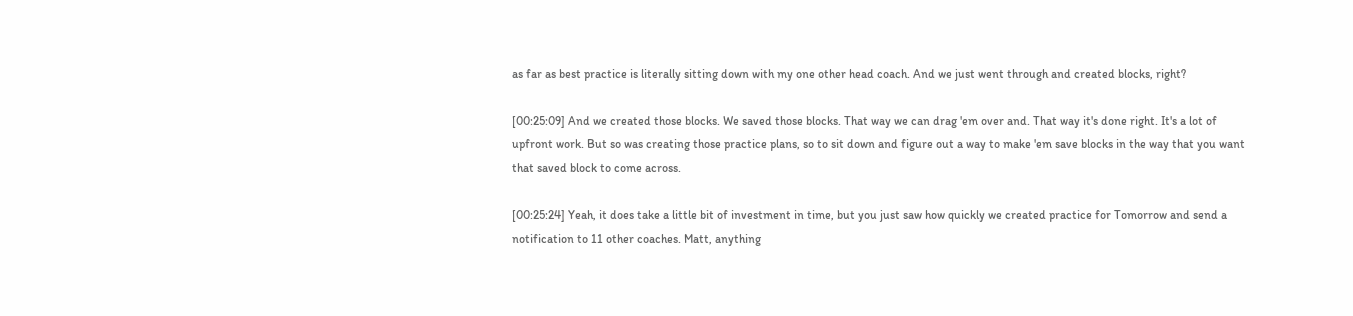as far as best practice is literally sitting down with my one other head coach. And we just went through and created blocks, right?

[00:25:09] And we created those blocks. We saved those blocks. That way we can drag 'em over and. That way it's done right. It's a lot of upfront work. But so was creating those practice plans, so to sit down and figure out a way to make 'em save blocks in the way that you want that saved block to come across.

[00:25:24] Yeah, it does take a little bit of investment in time, but you just saw how quickly we created practice for Tomorrow and send a notification to 11 other coaches. Matt, anything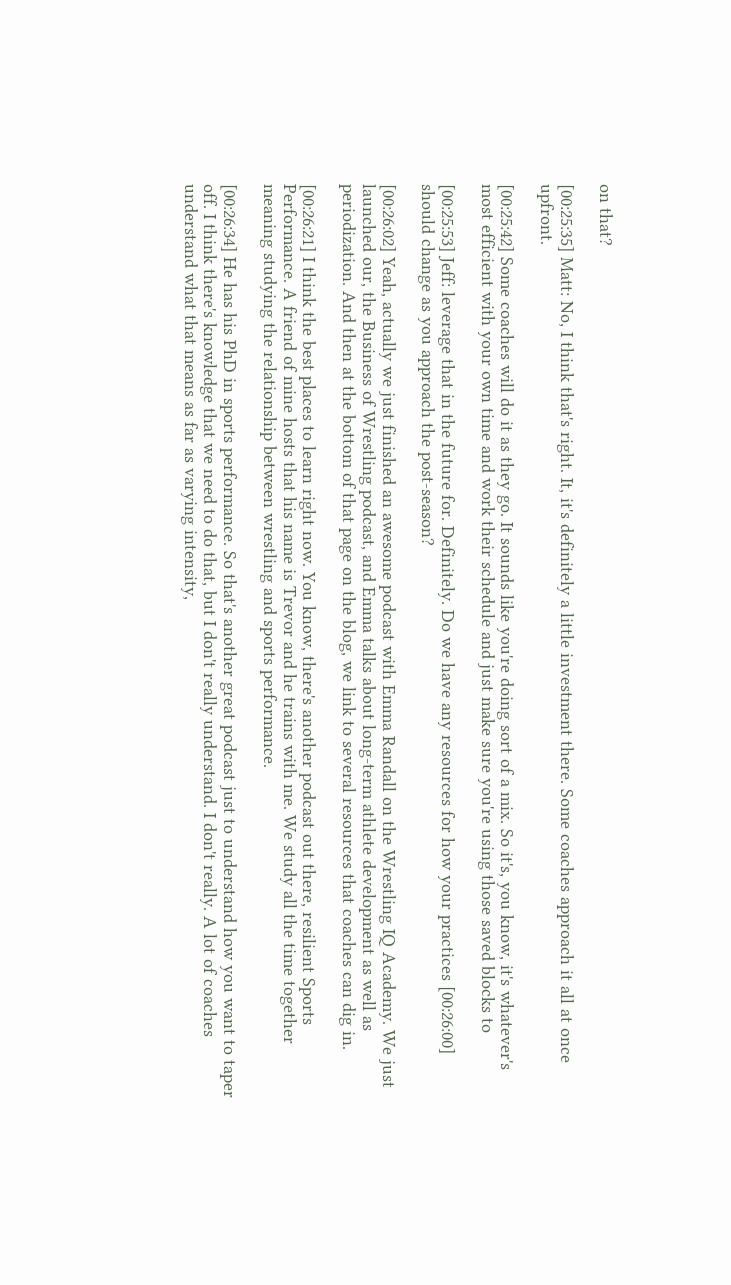on that?

[00:25:35] Matt: No, I think that's right. It, it's definitely a little investment there. Some coaches approach it all at once upfront.

[00:25:42] Some coaches will do it as they go. It sounds like you're doing sort of a mix. So it's, you know, it's whatever's most efficient with your own time and work their schedule and just make sure you're using those saved blocks to

[00:25:53] Jeff: leverage that in the future for. Definitely. Do we have any resources for how your practices [00:26:00] should change as you approach the post-season?

[00:26:02] Yeah, actually we just finished an awesome podcast with Emma Randall on the Wrestling IQ Academy. We just launched our, the Business of Wrestling podcast, and Emma talks about long-term athlete development as well as periodization. And then at the bottom of that page on the blog, we link to several resources that coaches can dig in.

[00:26:21] I think the best places to learn right now. You know, there's another podcast out there, resilient Sports Performance. A friend of mine hosts that his name is Trevor and he trains with me. We study all the time together meaning studying the relationship between wrestling and sports performance.

[00:26:34] He has his PhD in sports performance. So that's another great podcast just to understand how you want to taper off. I think there's knowledge that we need to do that, but I don't really understand. I don't really. A lot of coaches understand what that means as far as varying intensity,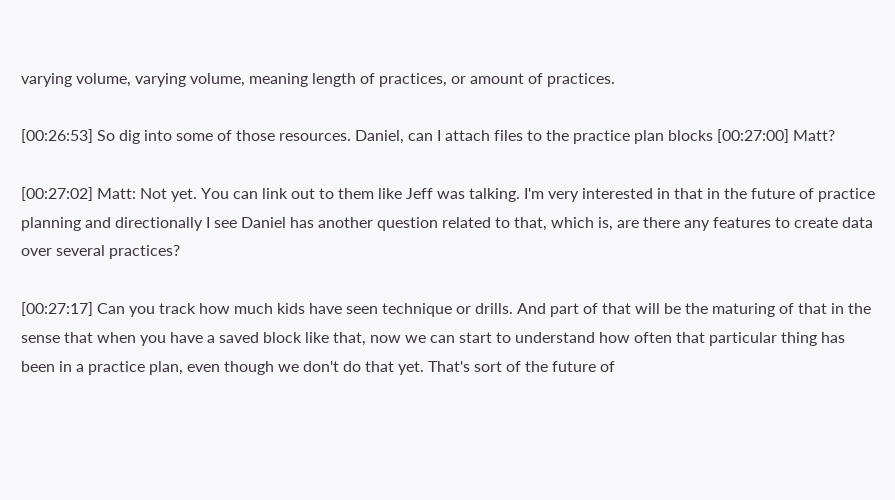varying volume, varying volume, meaning length of practices, or amount of practices.

[00:26:53] So dig into some of those resources. Daniel, can I attach files to the practice plan blocks [00:27:00] Matt?

[00:27:02] Matt: Not yet. You can link out to them like Jeff was talking. I'm very interested in that in the future of practice planning and directionally I see Daniel has another question related to that, which is, are there any features to create data over several practices?

[00:27:17] Can you track how much kids have seen technique or drills. And part of that will be the maturing of that in the sense that when you have a saved block like that, now we can start to understand how often that particular thing has been in a practice plan, even though we don't do that yet. That's sort of the future of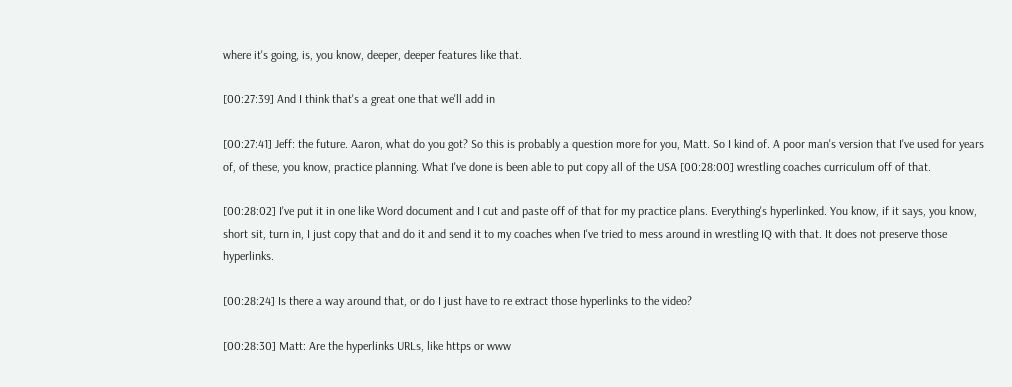where it's going, is, you know, deeper, deeper features like that.

[00:27:39] And I think that's a great one that we'll add in

[00:27:41] Jeff: the future. Aaron, what do you got? So this is probably a question more for you, Matt. So I kind of. A poor man's version that I've used for years of, of these, you know, practice planning. What I've done is been able to put copy all of the USA [00:28:00] wrestling coaches curriculum off of that.

[00:28:02] I've put it in one like Word document and I cut and paste off of that for my practice plans. Everything's hyperlinked. You know, if it says, you know, short sit, turn in, I just copy that and do it and send it to my coaches when I've tried to mess around in wrestling IQ with that. It does not preserve those hyperlinks.

[00:28:24] Is there a way around that, or do I just have to re extract those hyperlinks to the video?

[00:28:30] Matt: Are the hyperlinks URLs, like https or www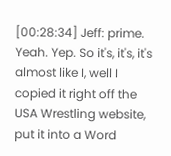[00:28:34] Jeff: prime. Yeah. Yep. So it's, it's, it's almost like I, well I copied it right off the USA Wrestling website, put it into a Word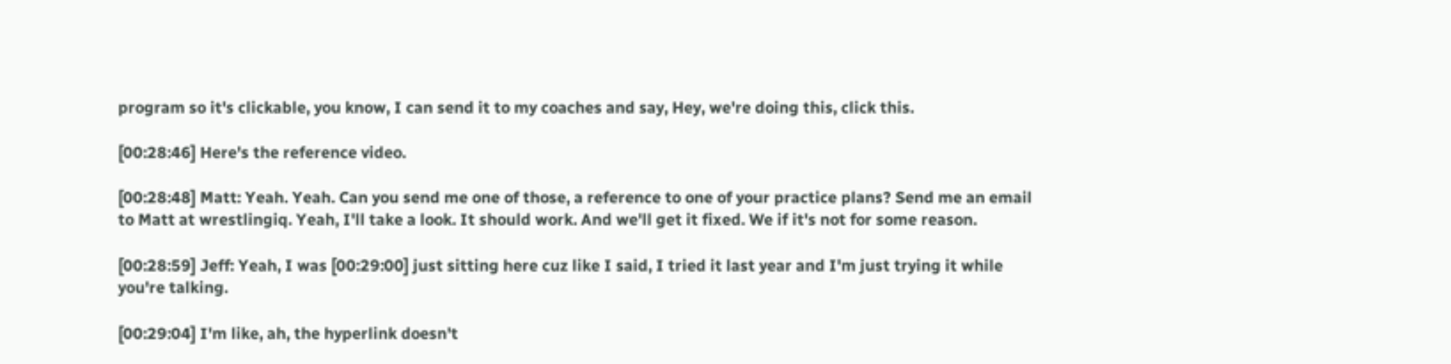program so it's clickable, you know, I can send it to my coaches and say, Hey, we're doing this, click this.

[00:28:46] Here's the reference video.

[00:28:48] Matt: Yeah. Yeah. Can you send me one of those, a reference to one of your practice plans? Send me an email to Matt at wrestlingiq. Yeah, I'll take a look. It should work. And we'll get it fixed. We if it's not for some reason.

[00:28:59] Jeff: Yeah, I was [00:29:00] just sitting here cuz like I said, I tried it last year and I'm just trying it while you're talking.

[00:29:04] I'm like, ah, the hyperlink doesn't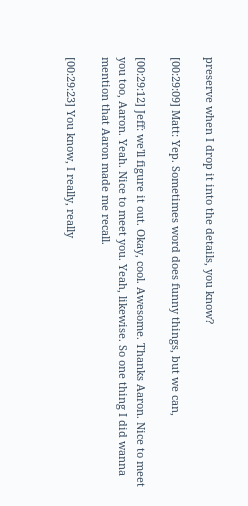preserve when I drop it into the details, you know?

[00:29:09] Matt: Yep. Sometimes word does funny things, but we can,

[00:29:12] Jeff: we'll figure it out. Okay, cool. Awesome. Thanks Aaron. Nice to meet you too, Aaron. Yeah. Nice to meet you. Yeah, likewise. So one thing I did wanna mention that Aaron made me recall.

[00:29:23] You know, I really, really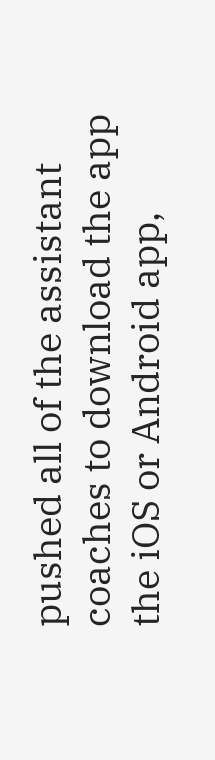pushed all of the assistant coaches to download the app the iOS or Android app,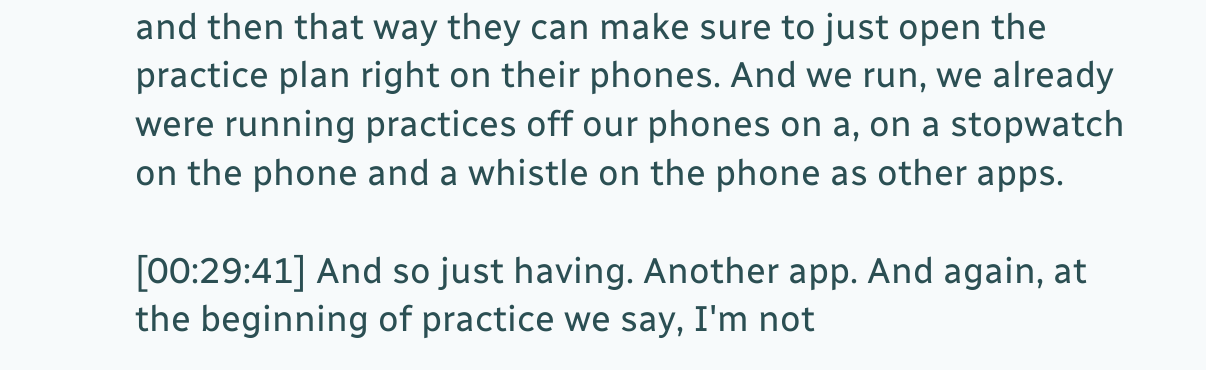and then that way they can make sure to just open the practice plan right on their phones. And we run, we already were running practices off our phones on a, on a stopwatch on the phone and a whistle on the phone as other apps.

[00:29:41] And so just having. Another app. And again, at the beginning of practice we say, I'm not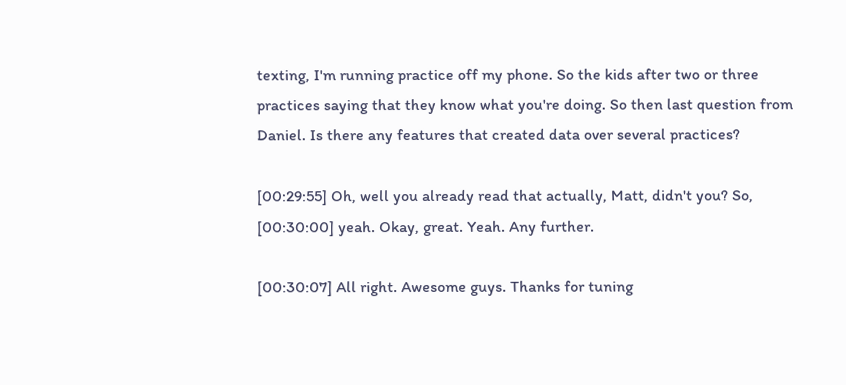texting, I'm running practice off my phone. So the kids after two or three practices saying that they know what you're doing. So then last question from Daniel. Is there any features that created data over several practices?

[00:29:55] Oh, well you already read that actually, Matt, didn't you? So, [00:30:00] yeah. Okay, great. Yeah. Any further.

[00:30:07] All right. Awesome guys. Thanks for tuning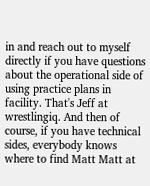in and reach out to myself directly if you have questions about the operational side of using practice plans in facility. That's Jeff at wrestlingiq. And then of course, if you have technical sides, everybody knows where to find Matt Matt at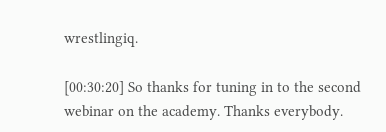wrestlingiq.

[00:30:20] So thanks for tuning in to the second webinar on the academy. Thanks everybody.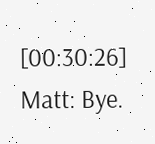[00:30:26] Matt: Bye.